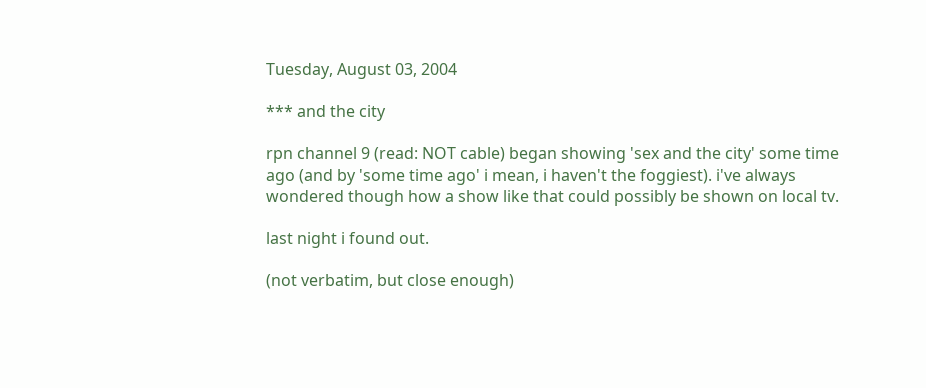Tuesday, August 03, 2004

*** and the city

rpn channel 9 (read: NOT cable) began showing 'sex and the city' some time ago (and by 'some time ago' i mean, i haven't the foggiest). i've always wondered though how a show like that could possibly be shown on local tv.

last night i found out.

(not verbatim, but close enough)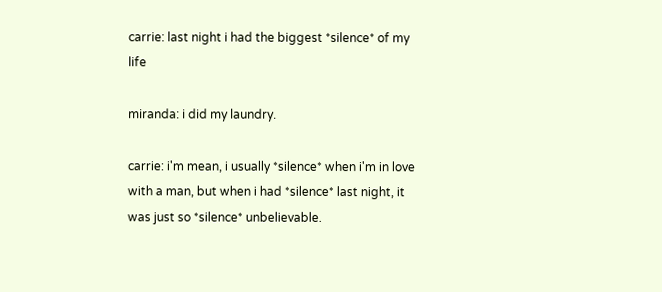carrie: last night i had the biggest *silence* of my life

miranda: i did my laundry.

carrie: i'm mean, i usually *silence* when i'm in love with a man, but when i had *silence* last night, it was just so *silence* unbelievable.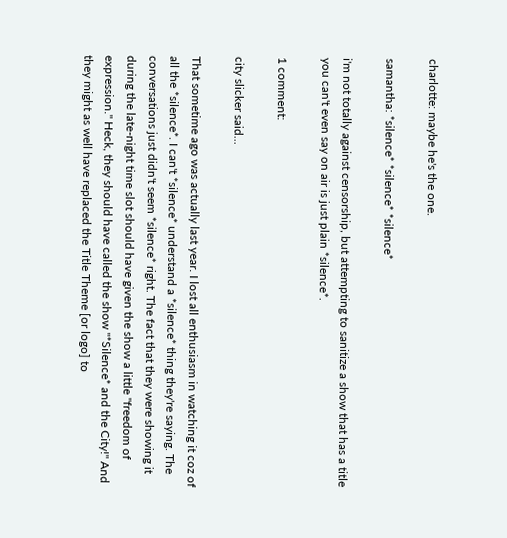charlotte: maybe he's the one.

samantha: *silence* *silence* *silence*

i'm not totally against censorship, but attempting to sanitize a show that has a title you can't even say on air is just plain *silence*.

1 comment:

city slicker said...

That sometime ago was actually last year. I lost all enthusiasm in watching it coz of all the *silence*. I can't *silence* understand a *silence* thing they're saying. The conversations just didn't seem *silence* right. The fact that they were showing it during the late-night time slot should have given the show a little "freedom of expression." Heck, they should have called the show "*Silence* and the City!" And they might as well have replaced the Title Theme [or logo] to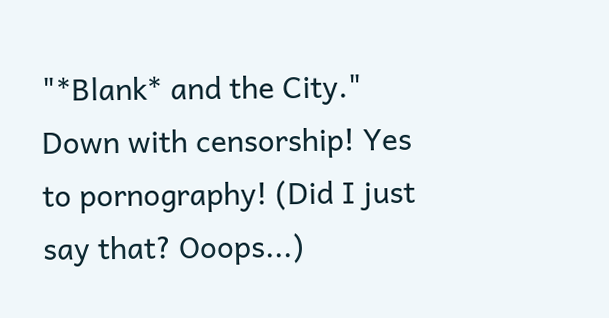"*Blank* and the City." Down with censorship! Yes to pornography! (Did I just say that? Ooops...)